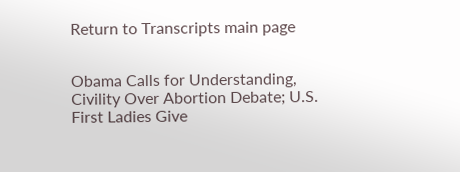Return to Transcripts main page


Obama Calls for Understanding, Civility Over Abortion Debate; U.S. First Ladies Give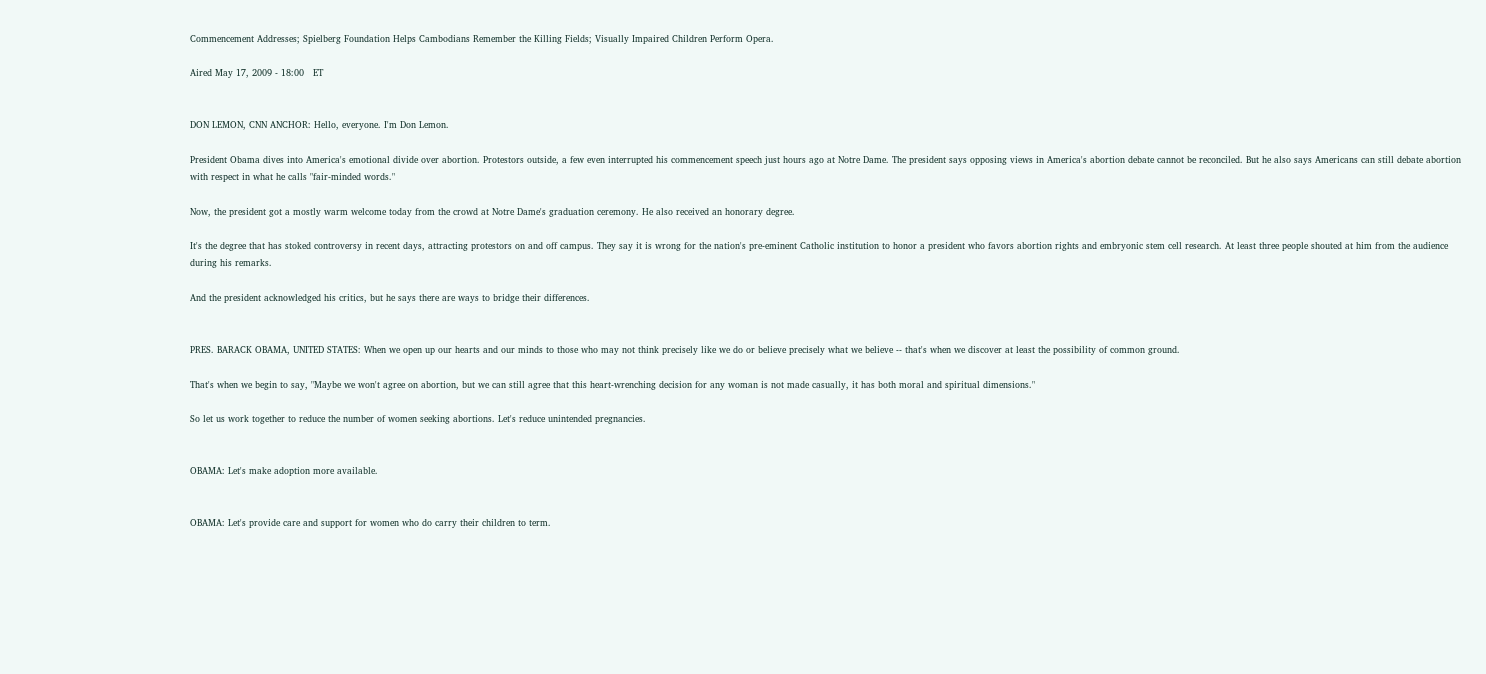Commencement Addresses; Spielberg Foundation Helps Cambodians Remember the Killing Fields; Visually Impaired Children Perform Opera.

Aired May 17, 2009 - 18:00   ET


DON LEMON, CNN ANCHOR: Hello, everyone. I'm Don Lemon.

President Obama dives into America's emotional divide over abortion. Protestors outside, a few even interrupted his commencement speech just hours ago at Notre Dame. The president says opposing views in America's abortion debate cannot be reconciled. But he also says Americans can still debate abortion with respect in what he calls "fair-minded words."

Now, the president got a mostly warm welcome today from the crowd at Notre Dame's graduation ceremony. He also received an honorary degree.

It's the degree that has stoked controversy in recent days, attracting protestors on and off campus. They say it is wrong for the nation's pre-eminent Catholic institution to honor a president who favors abortion rights and embryonic stem cell research. At least three people shouted at him from the audience during his remarks.

And the president acknowledged his critics, but he says there are ways to bridge their differences.


PRES. BARACK OBAMA, UNITED STATES: When we open up our hearts and our minds to those who may not think precisely like we do or believe precisely what we believe -- that's when we discover at least the possibility of common ground.

That's when we begin to say, "Maybe we won't agree on abortion, but we can still agree that this heart-wrenching decision for any woman is not made casually, it has both moral and spiritual dimensions."

So let us work together to reduce the number of women seeking abortions. Let's reduce unintended pregnancies.


OBAMA: Let's make adoption more available.


OBAMA: Let's provide care and support for women who do carry their children to term.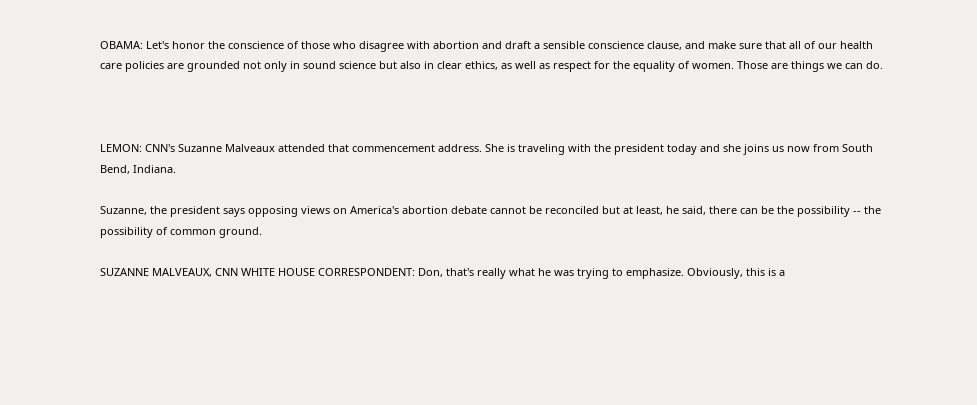OBAMA: Let's honor the conscience of those who disagree with abortion and draft a sensible conscience clause, and make sure that all of our health care policies are grounded not only in sound science but also in clear ethics, as well as respect for the equality of women. Those are things we can do.



LEMON: CNN's Suzanne Malveaux attended that commencement address. She is traveling with the president today and she joins us now from South Bend, Indiana.

Suzanne, the president says opposing views on America's abortion debate cannot be reconciled but at least, he said, there can be the possibility -- the possibility of common ground.

SUZANNE MALVEAUX, CNN WHITE HOUSE CORRESPONDENT: Don, that's really what he was trying to emphasize. Obviously, this is a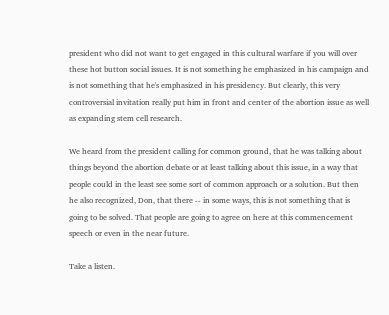president who did not want to get engaged in this cultural warfare if you will over these hot button social issues. It is not something he emphasized in his campaign and is not something that he's emphasized in his presidency. But clearly, this very controversial invitation really put him in front and center of the abortion issue as well as expanding stem cell research.

We heard from the president calling for common ground, that he was talking about things beyond the abortion debate or at least talking about this issue, in a way that people could in the least see some sort of common approach or a solution. But then he also recognized, Don, that there -- in some ways, this is not something that is going to be solved. That people are going to agree on here at this commencement speech or even in the near future.

Take a listen.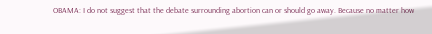OBAMA: I do not suggest that the debate surrounding abortion can or should go away. Because no matter how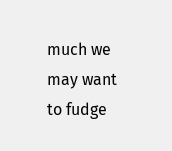much we may want to fudge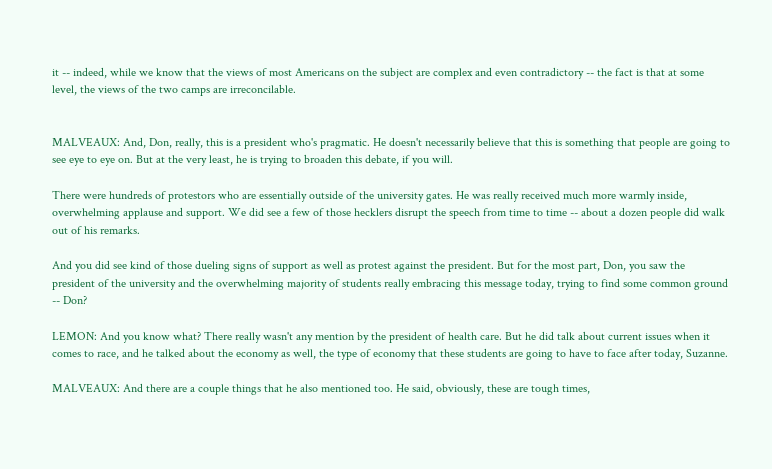it -- indeed, while we know that the views of most Americans on the subject are complex and even contradictory -- the fact is that at some level, the views of the two camps are irreconcilable.


MALVEAUX: And, Don, really, this is a president who's pragmatic. He doesn't necessarily believe that this is something that people are going to see eye to eye on. But at the very least, he is trying to broaden this debate, if you will.

There were hundreds of protestors who are essentially outside of the university gates. He was really received much more warmly inside, overwhelming applause and support. We did see a few of those hecklers disrupt the speech from time to time -- about a dozen people did walk out of his remarks.

And you did see kind of those dueling signs of support as well as protest against the president. But for the most part, Don, you saw the president of the university and the overwhelming majority of students really embracing this message today, trying to find some common ground -- Don?

LEMON: And you know what? There really wasn't any mention by the president of health care. But he did talk about current issues when it comes to race, and he talked about the economy as well, the type of economy that these students are going to have to face after today, Suzanne.

MALVEAUX: And there are a couple things that he also mentioned too. He said, obviously, these are tough times,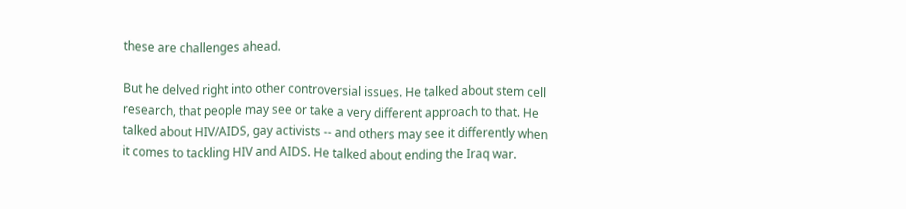these are challenges ahead.

But he delved right into other controversial issues. He talked about stem cell research, that people may see or take a very different approach to that. He talked about HIV/AIDS, gay activists -- and others may see it differently when it comes to tackling HIV and AIDS. He talked about ending the Iraq war.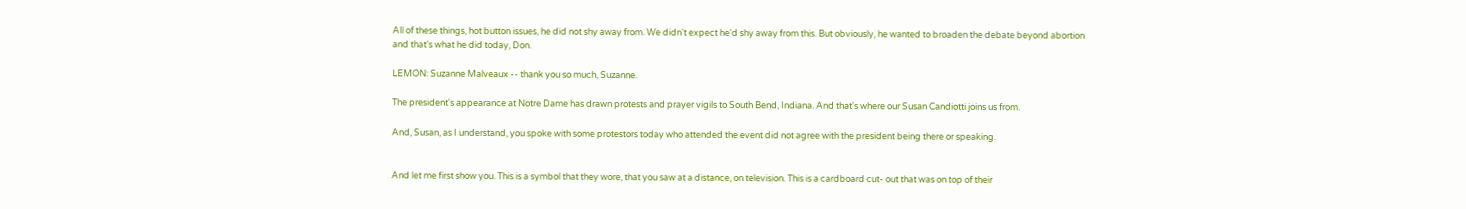All of these things, hot button issues, he did not shy away from. We didn't expect he'd shy away from this. But obviously, he wanted to broaden the debate beyond abortion and that's what he did today, Don.

LEMON: Suzanne Malveaux -- thank you so much, Suzanne.

The president's appearance at Notre Dame has drawn protests and prayer vigils to South Bend, Indiana. And that's where our Susan Candiotti joins us from.

And, Susan, as I understand, you spoke with some protestors today who attended the event did not agree with the president being there or speaking.


And let me first show you. This is a symbol that they wore, that you saw at a distance, on television. This is a cardboard cut- out that was on top of their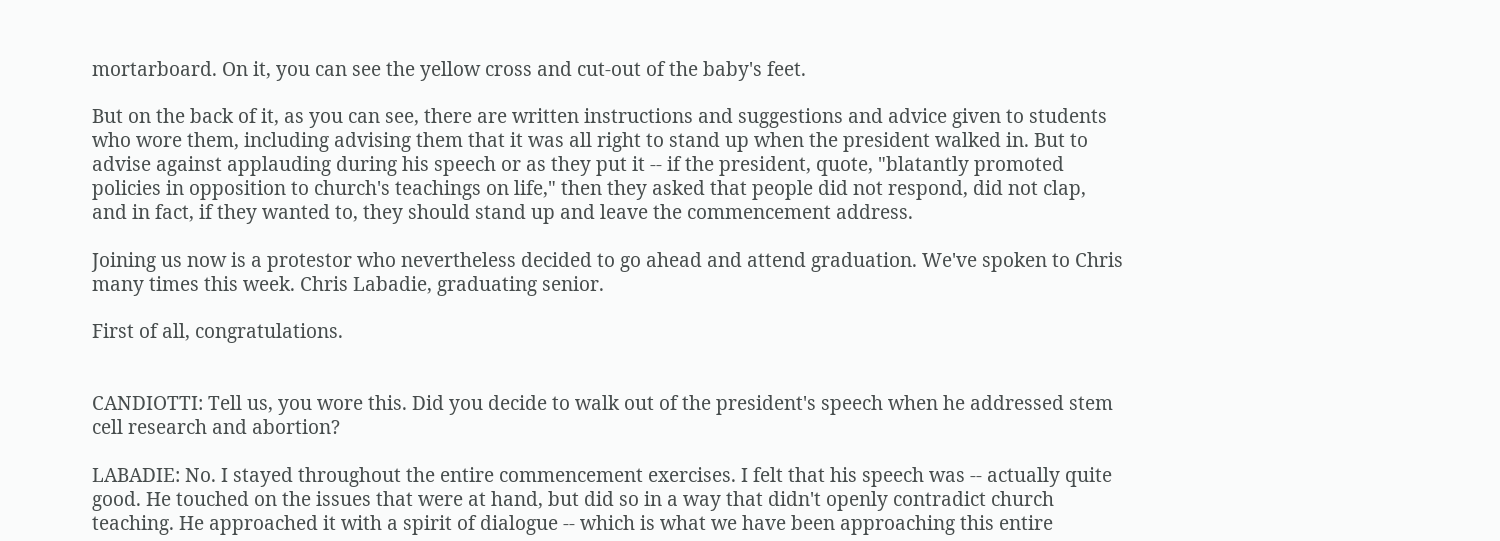mortarboard. On it, you can see the yellow cross and cut-out of the baby's feet.

But on the back of it, as you can see, there are written instructions and suggestions and advice given to students who wore them, including advising them that it was all right to stand up when the president walked in. But to advise against applauding during his speech or as they put it -- if the president, quote, "blatantly promoted policies in opposition to church's teachings on life," then they asked that people did not respond, did not clap, and in fact, if they wanted to, they should stand up and leave the commencement address.

Joining us now is a protestor who nevertheless decided to go ahead and attend graduation. We've spoken to Chris many times this week. Chris Labadie, graduating senior.

First of all, congratulations.


CANDIOTTI: Tell us, you wore this. Did you decide to walk out of the president's speech when he addressed stem cell research and abortion?

LABADIE: No. I stayed throughout the entire commencement exercises. I felt that his speech was -- actually quite good. He touched on the issues that were at hand, but did so in a way that didn't openly contradict church teaching. He approached it with a spirit of dialogue -- which is what we have been approaching this entire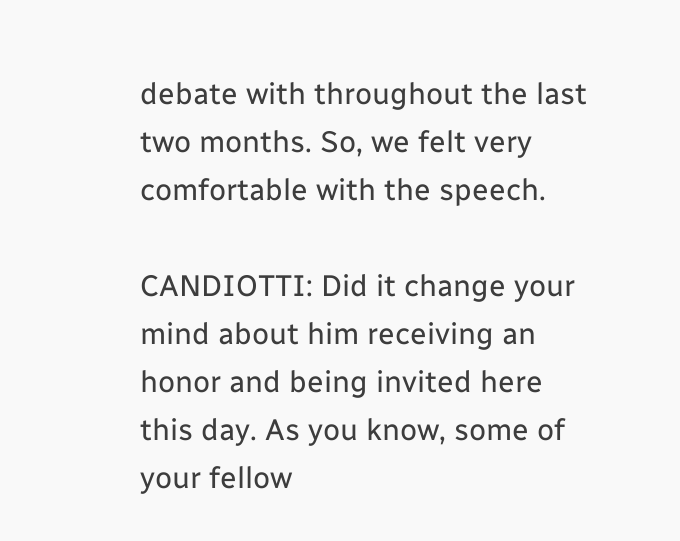debate with throughout the last two months. So, we felt very comfortable with the speech.

CANDIOTTI: Did it change your mind about him receiving an honor and being invited here this day. As you know, some of your fellow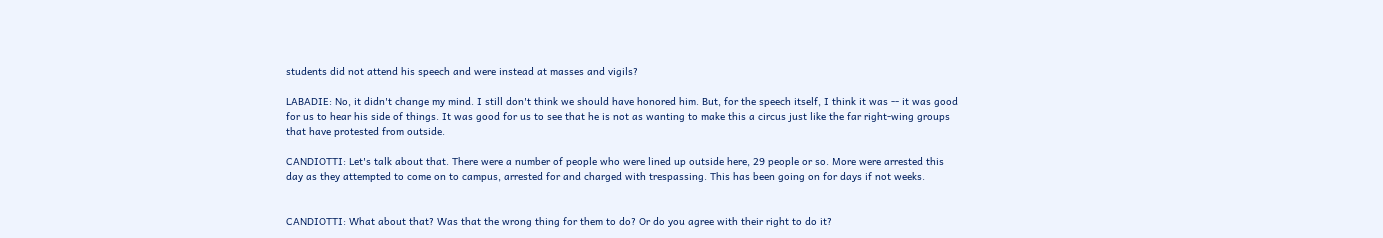students did not attend his speech and were instead at masses and vigils?

LABADIE: No, it didn't change my mind. I still don't think we should have honored him. But, for the speech itself, I think it was -- it was good for us to hear his side of things. It was good for us to see that he is not as wanting to make this a circus just like the far right-wing groups that have protested from outside.

CANDIOTTI: Let's talk about that. There were a number of people who were lined up outside here, 29 people or so. More were arrested this day as they attempted to come on to campus, arrested for and charged with trespassing. This has been going on for days if not weeks.


CANDIOTTI: What about that? Was that the wrong thing for them to do? Or do you agree with their right to do it?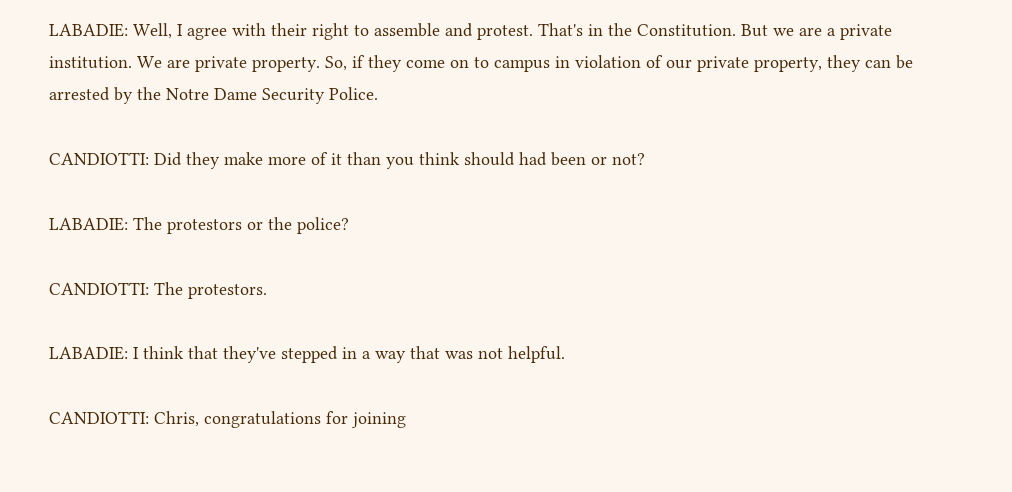LABADIE: Well, I agree with their right to assemble and protest. That's in the Constitution. But we are a private institution. We are private property. So, if they come on to campus in violation of our private property, they can be arrested by the Notre Dame Security Police.

CANDIOTTI: Did they make more of it than you think should had been or not?

LABADIE: The protestors or the police?

CANDIOTTI: The protestors.

LABADIE: I think that they've stepped in a way that was not helpful.

CANDIOTTI: Chris, congratulations for joining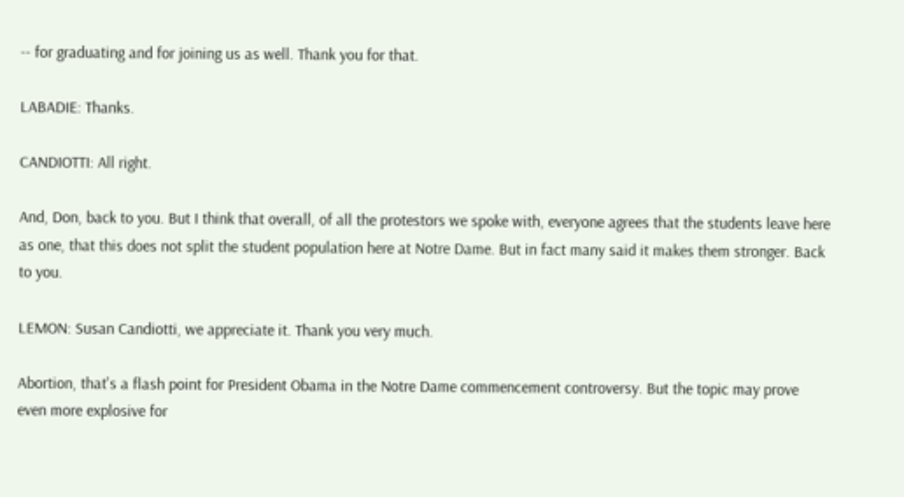-- for graduating and for joining us as well. Thank you for that.

LABADIE: Thanks.

CANDIOTTI: All right.

And, Don, back to you. But I think that overall, of all the protestors we spoke with, everyone agrees that the students leave here as one, that this does not split the student population here at Notre Dame. But in fact many said it makes them stronger. Back to you.

LEMON: Susan Candiotti, we appreciate it. Thank you very much.

Abortion, that's a flash point for President Obama in the Notre Dame commencement controversy. But the topic may prove even more explosive for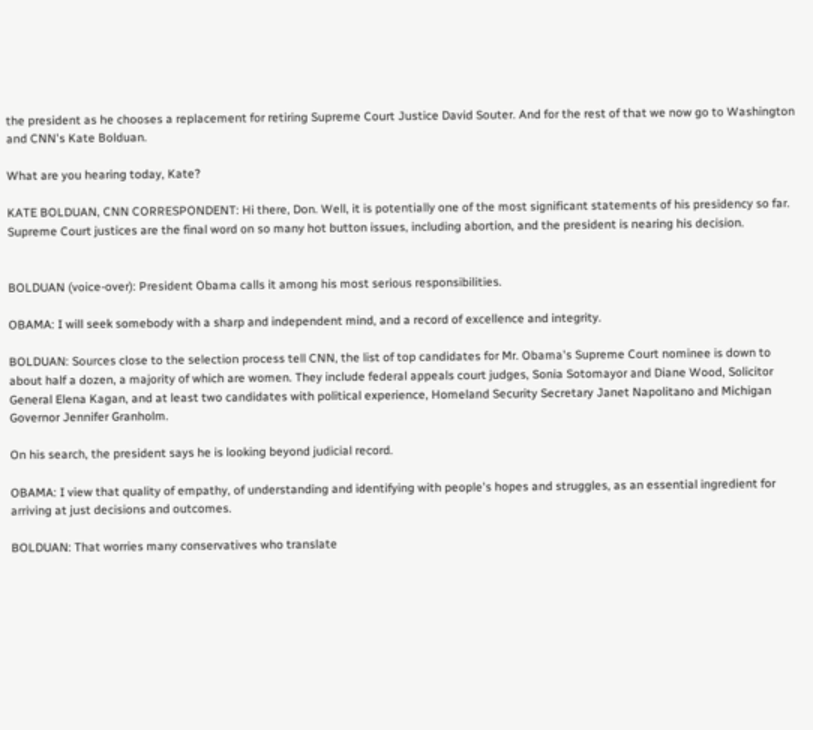the president as he chooses a replacement for retiring Supreme Court Justice David Souter. And for the rest of that we now go to Washington and CNN's Kate Bolduan.

What are you hearing today, Kate?

KATE BOLDUAN, CNN CORRESPONDENT: Hi there, Don. Well, it is potentially one of the most significant statements of his presidency so far. Supreme Court justices are the final word on so many hot button issues, including abortion, and the president is nearing his decision.


BOLDUAN (voice-over): President Obama calls it among his most serious responsibilities.

OBAMA: I will seek somebody with a sharp and independent mind, and a record of excellence and integrity.

BOLDUAN: Sources close to the selection process tell CNN, the list of top candidates for Mr. Obama's Supreme Court nominee is down to about half a dozen, a majority of which are women. They include federal appeals court judges, Sonia Sotomayor and Diane Wood, Solicitor General Elena Kagan, and at least two candidates with political experience, Homeland Security Secretary Janet Napolitano and Michigan Governor Jennifer Granholm.

On his search, the president says he is looking beyond judicial record.

OBAMA: I view that quality of empathy, of understanding and identifying with people's hopes and struggles, as an essential ingredient for arriving at just decisions and outcomes.

BOLDUAN: That worries many conservatives who translate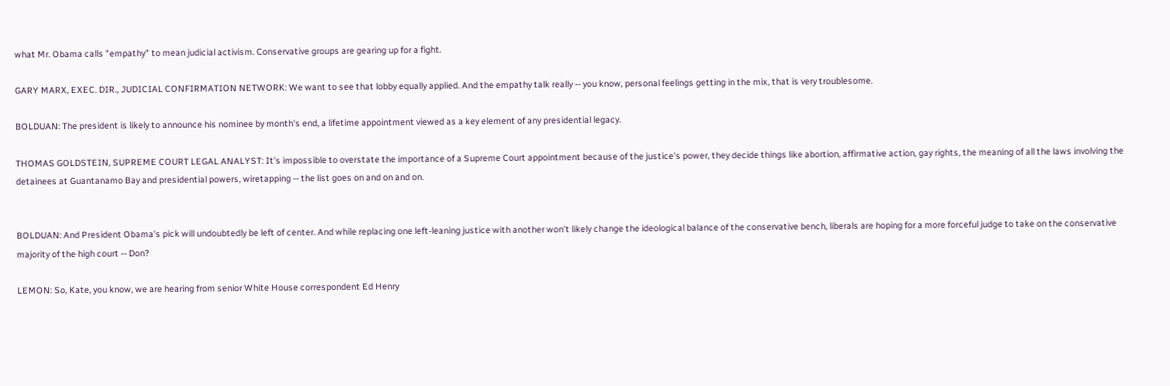what Mr. Obama calls "empathy" to mean judicial activism. Conservative groups are gearing up for a fight.

GARY MARX, EXEC. DIR., JUDICIAL CONFIRMATION NETWORK: We want to see that lobby equally applied. And the empathy talk really -- you know, personal feelings getting in the mix, that is very troublesome.

BOLDUAN: The president is likely to announce his nominee by month's end, a lifetime appointment viewed as a key element of any presidential legacy.

THOMAS GOLDSTEIN, SUPREME COURT LEGAL ANALYST: It's impossible to overstate the importance of a Supreme Court appointment because of the justice's power, they decide things like abortion, affirmative action, gay rights, the meaning of all the laws involving the detainees at Guantanamo Bay and presidential powers, wiretapping -- the list goes on and on and on.


BOLDUAN: And President Obama's pick will undoubtedly be left of center. And while replacing one left-leaning justice with another won't likely change the ideological balance of the conservative bench, liberals are hoping for a more forceful judge to take on the conservative majority of the high court -- Don?

LEMON: So, Kate, you know, we are hearing from senior White House correspondent Ed Henry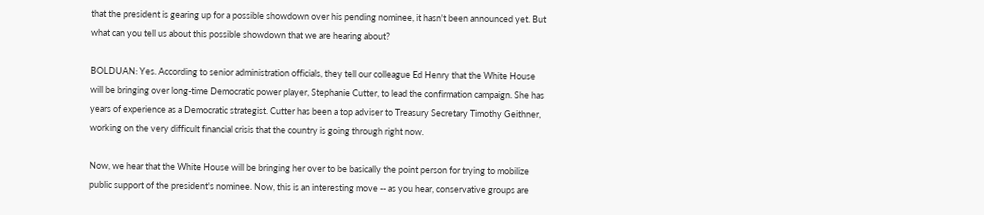that the president is gearing up for a possible showdown over his pending nominee, it hasn't been announced yet. But what can you tell us about this possible showdown that we are hearing about?

BOLDUAN: Yes. According to senior administration officials, they tell our colleague Ed Henry that the White House will be bringing over long-time Democratic power player, Stephanie Cutter, to lead the confirmation campaign. She has years of experience as a Democratic strategist. Cutter has been a top adviser to Treasury Secretary Timothy Geithner, working on the very difficult financial crisis that the country is going through right now.

Now, we hear that the White House will be bringing her over to be basically the point person for trying to mobilize public support of the president's nominee. Now, this is an interesting move -- as you hear, conservative groups are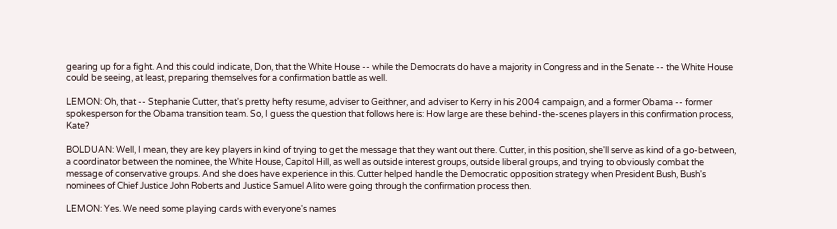gearing up for a fight. And this could indicate, Don, that the White House -- while the Democrats do have a majority in Congress and in the Senate -- the White House could be seeing, at least, preparing themselves for a confirmation battle as well.

LEMON: Oh, that -- Stephanie Cutter, that's pretty hefty resume, adviser to Geithner, and adviser to Kerry in his 2004 campaign, and a former Obama -- former spokesperson for the Obama transition team. So, I guess the question that follows here is: How large are these behind-the-scenes players in this confirmation process, Kate?

BOLDUAN: Well, I mean, they are key players in kind of trying to get the message that they want out there. Cutter, in this position, she'll serve as kind of a go-between, a coordinator between the nominee, the White House, Capitol Hill, as well as outside interest groups, outside liberal groups, and trying to obviously combat the message of conservative groups. And she does have experience in this. Cutter helped handle the Democratic opposition strategy when President Bush, Bush's nominees of Chief Justice John Roberts and Justice Samuel Alito were going through the confirmation process then.

LEMON: Yes. We need some playing cards with everyone's names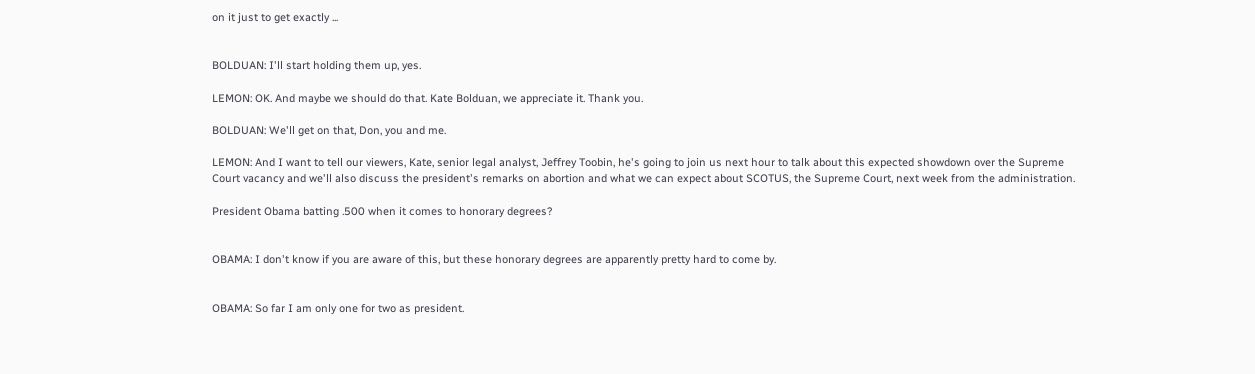on it just to get exactly ...


BOLDUAN: I'll start holding them up, yes.

LEMON: OK. And maybe we should do that. Kate Bolduan, we appreciate it. Thank you.

BOLDUAN: We'll get on that, Don, you and me.

LEMON: And I want to tell our viewers, Kate, senior legal analyst, Jeffrey Toobin, he's going to join us next hour to talk about this expected showdown over the Supreme Court vacancy and we'll also discuss the president's remarks on abortion and what we can expect about SCOTUS, the Supreme Court, next week from the administration.

President Obama batting .500 when it comes to honorary degrees?


OBAMA: I don't know if you are aware of this, but these honorary degrees are apparently pretty hard to come by.


OBAMA: So far I am only one for two as president.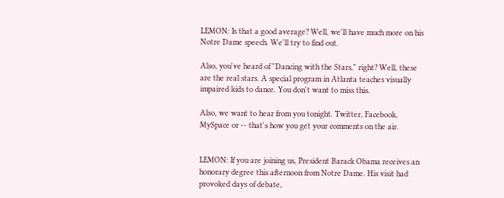LEMON: Is that a good average? Well, we'll have much more on his Notre Dame speech. We'll try to find out.

Also, you've heard of "Dancing with the Stars," right? Well, these are the real stars. A special program in Atlanta teaches visually impaired kids to dance. You don't want to miss this.

Also, we want to hear from you tonight. Twitter, Facebook, MySpace or -- that's how you get your comments on the air.


LEMON: If you are joining us, President Barack Obama receives an honorary degree this afternoon from Notre Dame. His visit had provoked days of debate,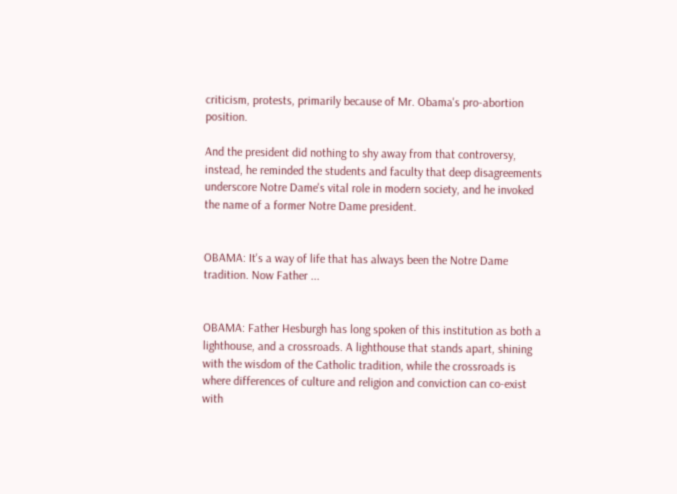criticism, protests, primarily because of Mr. Obama's pro-abortion position.

And the president did nothing to shy away from that controversy, instead, he reminded the students and faculty that deep disagreements underscore Notre Dame's vital role in modern society, and he invoked the name of a former Notre Dame president.


OBAMA: It's a way of life that has always been the Notre Dame tradition. Now Father ...


OBAMA: Father Hesburgh has long spoken of this institution as both a lighthouse, and a crossroads. A lighthouse that stands apart, shining with the wisdom of the Catholic tradition, while the crossroads is where differences of culture and religion and conviction can co-exist with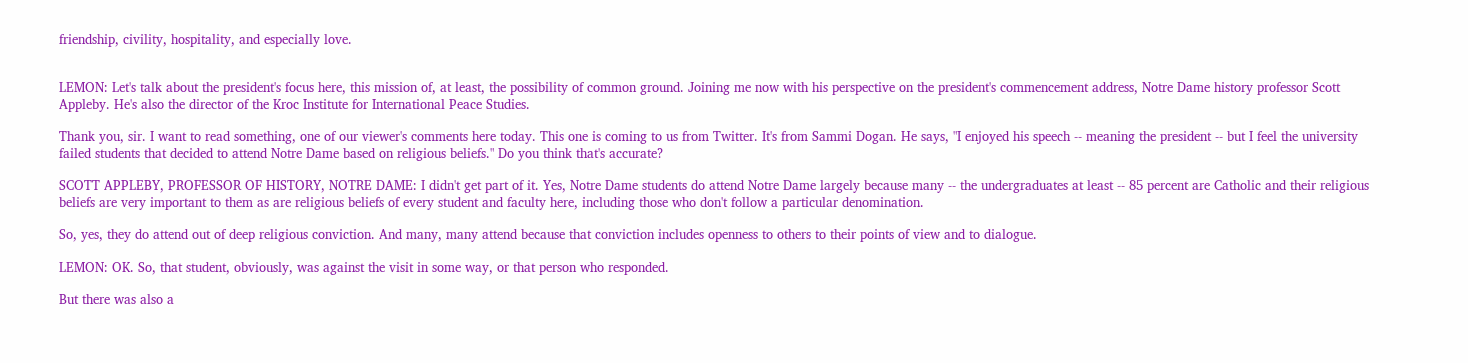friendship, civility, hospitality, and especially love.


LEMON: Let's talk about the president's focus here, this mission of, at least, the possibility of common ground. Joining me now with his perspective on the president's commencement address, Notre Dame history professor Scott Appleby. He's also the director of the Kroc Institute for International Peace Studies.

Thank you, sir. I want to read something, one of our viewer's comments here today. This one is coming to us from Twitter. It's from Sammi Dogan. He says, "I enjoyed his speech -- meaning the president -- but I feel the university failed students that decided to attend Notre Dame based on religious beliefs." Do you think that's accurate?

SCOTT APPLEBY, PROFESSOR OF HISTORY, NOTRE DAME: I didn't get part of it. Yes, Notre Dame students do attend Notre Dame largely because many -- the undergraduates at least -- 85 percent are Catholic and their religious beliefs are very important to them as are religious beliefs of every student and faculty here, including those who don't follow a particular denomination.

So, yes, they do attend out of deep religious conviction. And many, many attend because that conviction includes openness to others to their points of view and to dialogue.

LEMON: OK. So, that student, obviously, was against the visit in some way, or that person who responded.

But there was also a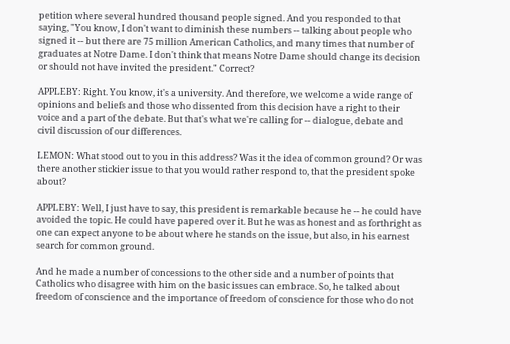petition where several hundred thousand people signed. And you responded to that saying, "You know, I don't want to diminish these numbers -- talking about people who signed it -- but there are 75 million American Catholics, and many times that number of graduates at Notre Dame. I don't think that means Notre Dame should change its decision or should not have invited the president." Correct?

APPLEBY: Right. You know, it's a university. And therefore, we welcome a wide range of opinions and beliefs and those who dissented from this decision have a right to their voice and a part of the debate. But that's what we're calling for -- dialogue, debate and civil discussion of our differences.

LEMON: What stood out to you in this address? Was it the idea of common ground? Or was there another stickier issue to that you would rather respond to, that the president spoke about?

APPLEBY: Well, I just have to say, this president is remarkable because he -- he could have avoided the topic. He could have papered over it. But he was as honest and as forthright as one can expect anyone to be about where he stands on the issue, but also, in his earnest search for common ground.

And he made a number of concessions to the other side and a number of points that Catholics who disagree with him on the basic issues can embrace. So, he talked about freedom of conscience and the importance of freedom of conscience for those who do not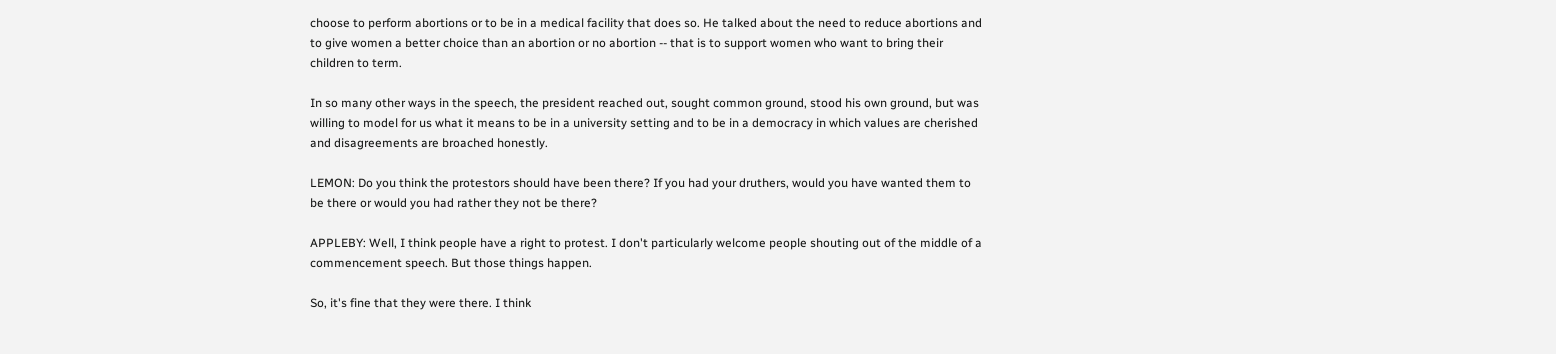choose to perform abortions or to be in a medical facility that does so. He talked about the need to reduce abortions and to give women a better choice than an abortion or no abortion -- that is to support women who want to bring their children to term.

In so many other ways in the speech, the president reached out, sought common ground, stood his own ground, but was willing to model for us what it means to be in a university setting and to be in a democracy in which values are cherished and disagreements are broached honestly.

LEMON: Do you think the protestors should have been there? If you had your druthers, would you have wanted them to be there or would you had rather they not be there?

APPLEBY: Well, I think people have a right to protest. I don't particularly welcome people shouting out of the middle of a commencement speech. But those things happen.

So, it's fine that they were there. I think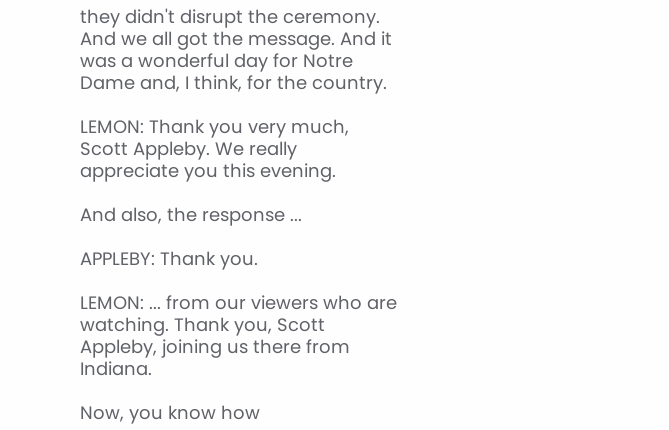they didn't disrupt the ceremony. And we all got the message. And it was a wonderful day for Notre Dame and, I think, for the country.

LEMON: Thank you very much, Scott Appleby. We really appreciate you this evening.

And also, the response ...

APPLEBY: Thank you.

LEMON: ... from our viewers who are watching. Thank you, Scott Appleby, joining us there from Indiana.

Now, you know how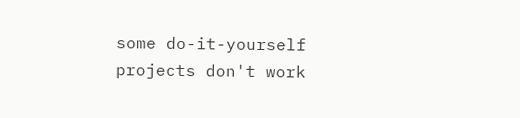some do-it-yourself projects don't work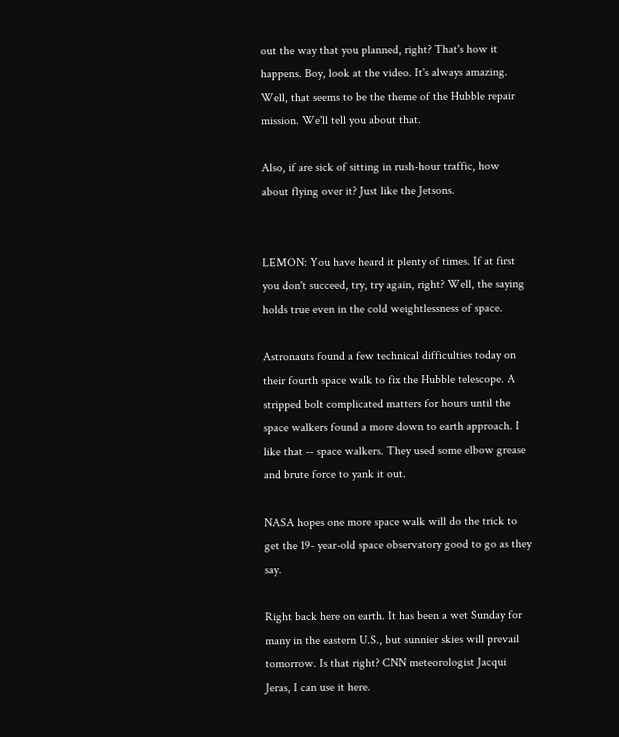out the way that you planned, right? That's how it happens. Boy, look at the video. It's always amazing. Well, that seems to be the theme of the Hubble repair mission. We'll tell you about that.

Also, if are sick of sitting in rush-hour traffic, how about flying over it? Just like the Jetsons.


LEMON: You have heard it plenty of times. If at first you don't succeed, try, try again, right? Well, the saying holds true even in the cold weightlessness of space.

Astronauts found a few technical difficulties today on their fourth space walk to fix the Hubble telescope. A stripped bolt complicated matters for hours until the space walkers found a more down to earth approach. I like that -- space walkers. They used some elbow grease and brute force to yank it out.

NASA hopes one more space walk will do the trick to get the 19- year-old space observatory good to go as they say.

Right back here on earth. It has been a wet Sunday for many in the eastern U.S., but sunnier skies will prevail tomorrow. Is that right? CNN meteorologist Jacqui Jeras, I can use it here.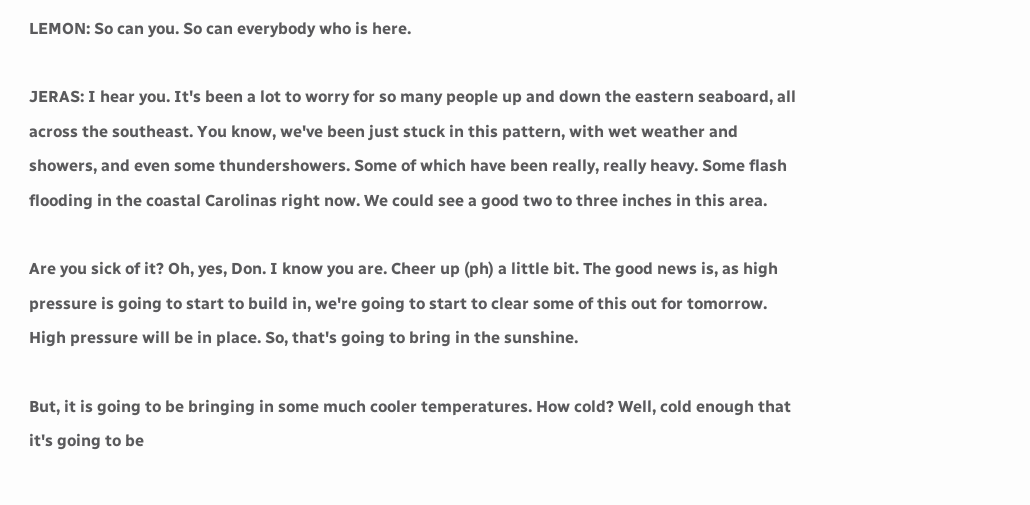LEMON: So can you. So can everybody who is here.

JERAS: I hear you. It's been a lot to worry for so many people up and down the eastern seaboard, all across the southeast. You know, we've been just stuck in this pattern, with wet weather and showers, and even some thundershowers. Some of which have been really, really heavy. Some flash flooding in the coastal Carolinas right now. We could see a good two to three inches in this area.

Are you sick of it? Oh, yes, Don. I know you are. Cheer up (ph) a little bit. The good news is, as high pressure is going to start to build in, we're going to start to clear some of this out for tomorrow. High pressure will be in place. So, that's going to bring in the sunshine.

But, it is going to be bringing in some much cooler temperatures. How cold? Well, cold enough that it's going to be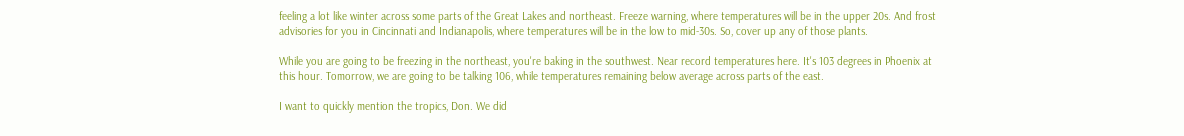feeling a lot like winter across some parts of the Great Lakes and northeast. Freeze warning, where temperatures will be in the upper 20s. And frost advisories for you in Cincinnati and Indianapolis, where temperatures will be in the low to mid-30s. So, cover up any of those plants.

While you are going to be freezing in the northeast, you're baking in the southwest. Near record temperatures here. It's 103 degrees in Phoenix at this hour. Tomorrow, we are going to be talking 106, while temperatures remaining below average across parts of the east.

I want to quickly mention the tropics, Don. We did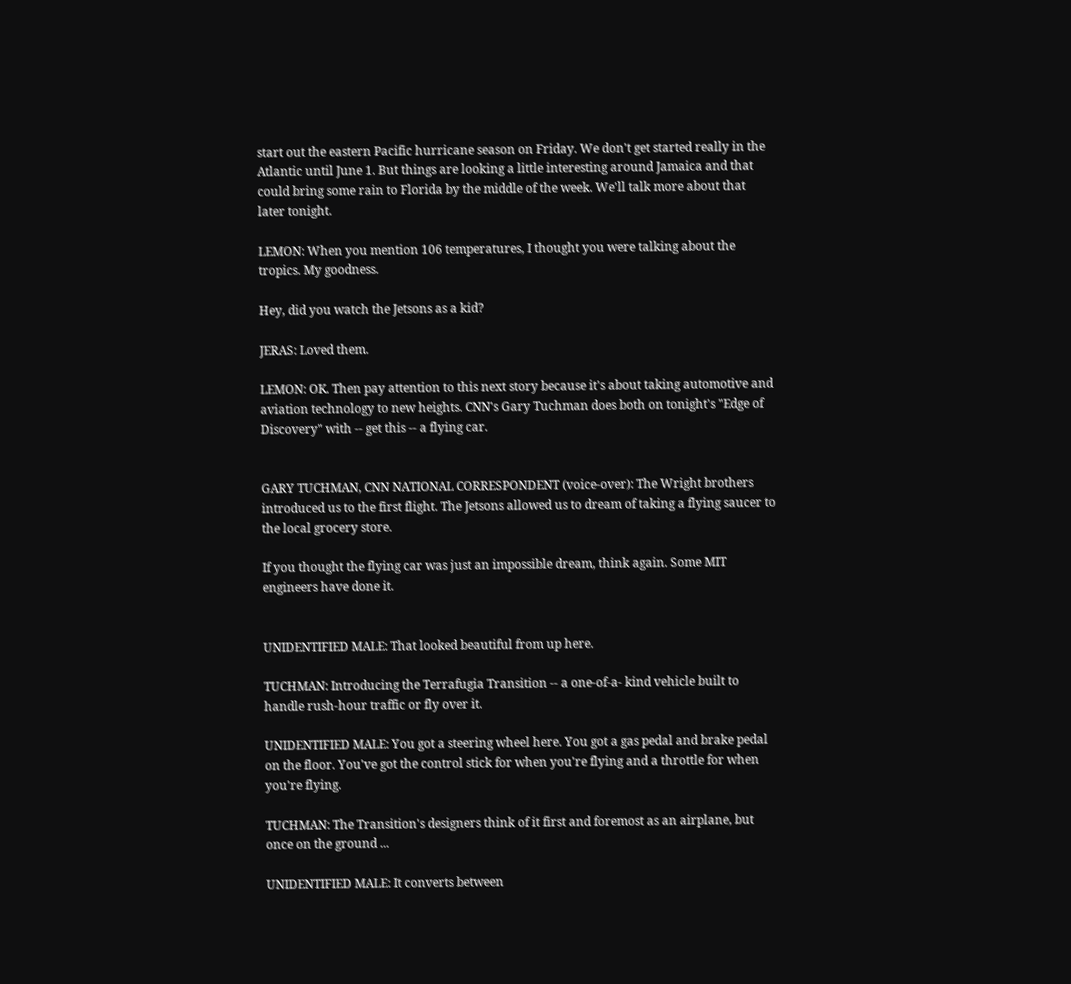start out the eastern Pacific hurricane season on Friday. We don't get started really in the Atlantic until June 1. But things are looking a little interesting around Jamaica and that could bring some rain to Florida by the middle of the week. We'll talk more about that later tonight.

LEMON: When you mention 106 temperatures, I thought you were talking about the tropics. My goodness.

Hey, did you watch the Jetsons as a kid?

JERAS: Loved them.

LEMON: OK. Then pay attention to this next story because it's about taking automotive and aviation technology to new heights. CNN's Gary Tuchman does both on tonight's "Edge of Discovery" with -- get this -- a flying car.


GARY TUCHMAN, CNN NATIONAL CORRESPONDENT (voice-over): The Wright brothers introduced us to the first flight. The Jetsons allowed us to dream of taking a flying saucer to the local grocery store.

If you thought the flying car was just an impossible dream, think again. Some MIT engineers have done it.


UNIDENTIFIED MALE: That looked beautiful from up here.

TUCHMAN: Introducing the Terrafugia Transition -- a one-of-a- kind vehicle built to handle rush-hour traffic or fly over it.

UNIDENTIFIED MALE: You got a steering wheel here. You got a gas pedal and brake pedal on the floor. You've got the control stick for when you're flying and a throttle for when you're flying.

TUCHMAN: The Transition's designers think of it first and foremost as an airplane, but once on the ground ...

UNIDENTIFIED MALE: It converts between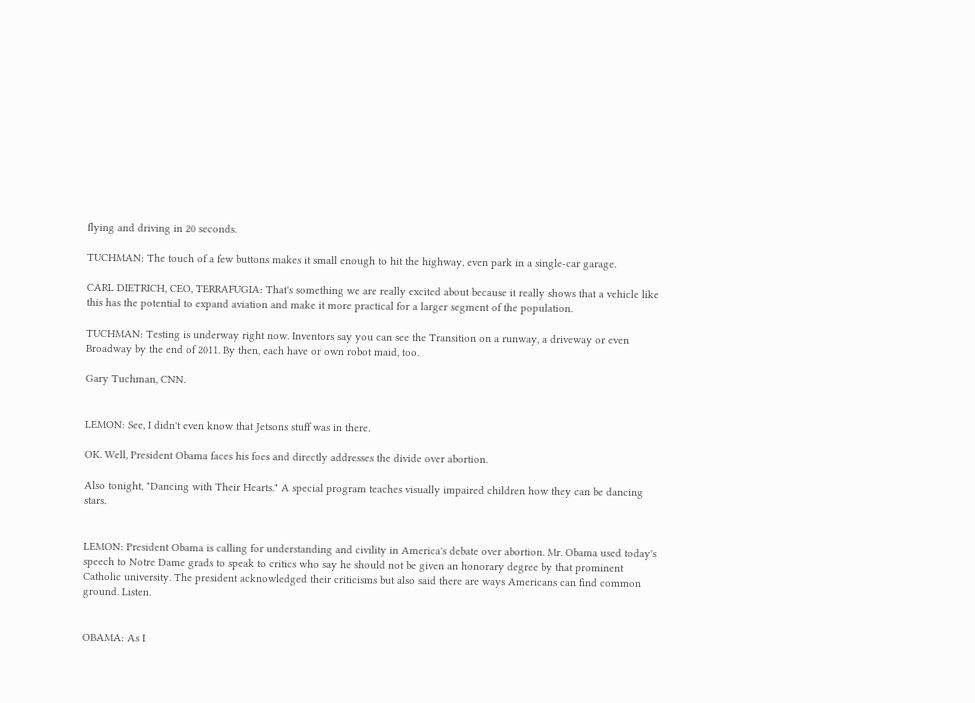flying and driving in 20 seconds.

TUCHMAN: The touch of a few buttons makes it small enough to hit the highway, even park in a single-car garage.

CARL DIETRICH, CEO, TERRAFUGIA: That's something we are really excited about because it really shows that a vehicle like this has the potential to expand aviation and make it more practical for a larger segment of the population.

TUCHMAN: Testing is underway right now. Inventors say you can see the Transition on a runway, a driveway or even Broadway by the end of 2011. By then, each have or own robot maid, too.

Gary Tuchman, CNN.


LEMON: See, I didn't even know that Jetsons stuff was in there.

OK. Well, President Obama faces his foes and directly addresses the divide over abortion.

Also tonight, "Dancing with Their Hearts." A special program teaches visually impaired children how they can be dancing stars.


LEMON: President Obama is calling for understanding and civility in America's debate over abortion. Mr. Obama used today's speech to Notre Dame grads to speak to critics who say he should not be given an honorary degree by that prominent Catholic university. The president acknowledged their criticisms but also said there are ways Americans can find common ground. Listen.


OBAMA: As I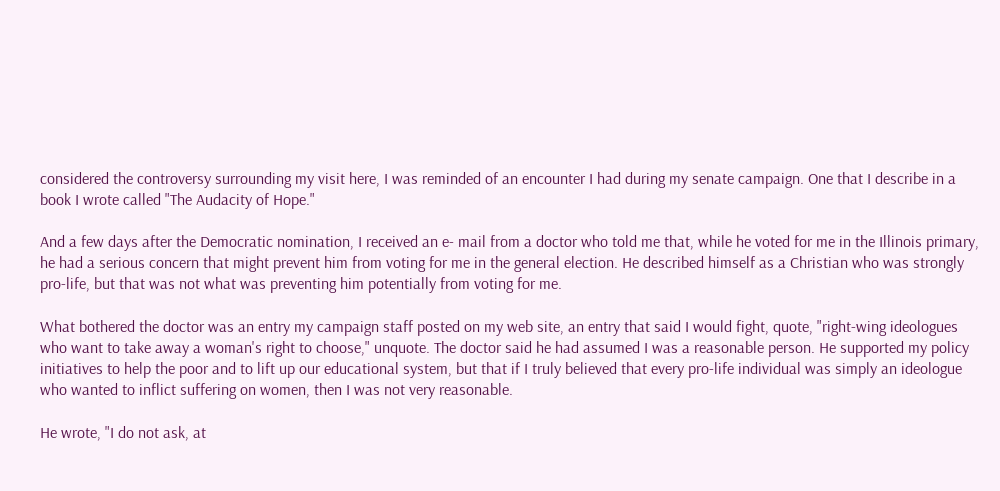considered the controversy surrounding my visit here, I was reminded of an encounter I had during my senate campaign. One that I describe in a book I wrote called "The Audacity of Hope."

And a few days after the Democratic nomination, I received an e- mail from a doctor who told me that, while he voted for me in the Illinois primary, he had a serious concern that might prevent him from voting for me in the general election. He described himself as a Christian who was strongly pro-life, but that was not what was preventing him potentially from voting for me.

What bothered the doctor was an entry my campaign staff posted on my web site, an entry that said I would fight, quote, "right-wing ideologues who want to take away a woman's right to choose," unquote. The doctor said he had assumed I was a reasonable person. He supported my policy initiatives to help the poor and to lift up our educational system, but that if I truly believed that every pro-life individual was simply an ideologue who wanted to inflict suffering on women, then I was not very reasonable.

He wrote, "I do not ask, at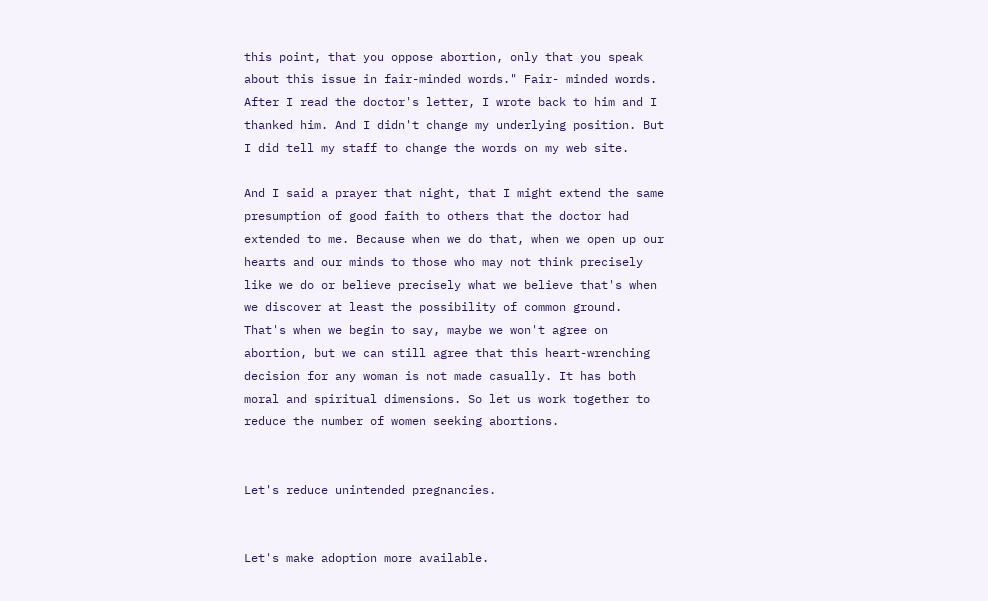this point, that you oppose abortion, only that you speak about this issue in fair-minded words." Fair- minded words. After I read the doctor's letter, I wrote back to him and I thanked him. And I didn't change my underlying position. But I did tell my staff to change the words on my web site.

And I said a prayer that night, that I might extend the same presumption of good faith to others that the doctor had extended to me. Because when we do that, when we open up our hearts and our minds to those who may not think precisely like we do or believe precisely what we believe that's when we discover at least the possibility of common ground. That's when we begin to say, maybe we won't agree on abortion, but we can still agree that this heart-wrenching decision for any woman is not made casually. It has both moral and spiritual dimensions. So let us work together to reduce the number of women seeking abortions.


Let's reduce unintended pregnancies.


Let's make adoption more available.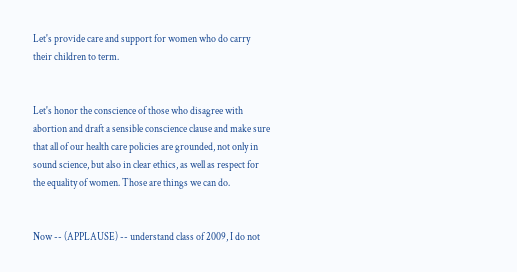Let's provide care and support for women who do carry their children to term.


Let's honor the conscience of those who disagree with abortion and draft a sensible conscience clause and make sure that all of our health care policies are grounded, not only in sound science, but also in clear ethics, as well as respect for the equality of women. Those are things we can do.


Now -- (APPLAUSE) -- understand class of 2009, I do not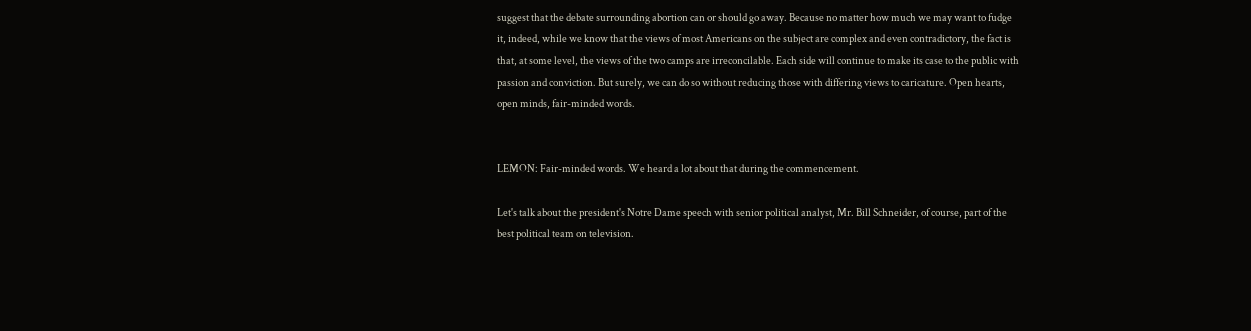suggest that the debate surrounding abortion can or should go away. Because no matter how much we may want to fudge it, indeed, while we know that the views of most Americans on the subject are complex and even contradictory, the fact is that, at some level, the views of the two camps are irreconcilable. Each side will continue to make its case to the public with passion and conviction. But surely, we can do so without reducing those with differing views to caricature. Open hearts, open minds, fair-minded words.


LEMON: Fair-minded words. We heard a lot about that during the commencement.

Let's talk about the president's Notre Dame speech with senior political analyst, Mr. Bill Schneider, of course, part of the best political team on television.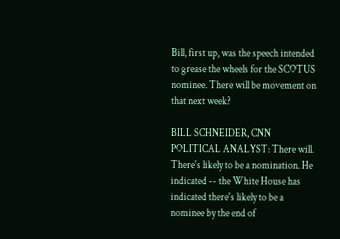Bill, first up, was the speech intended to grease the wheels for the SCOTUS nominee. There will be movement on that next week?

BILL SCHNEIDER, CNN POLITICAL ANALYST: There will. There's likely to be a nomination. He indicated -- the White House has indicated there's likely to be a nominee by the end of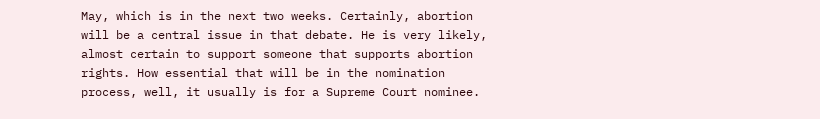May, which is in the next two weeks. Certainly, abortion will be a central issue in that debate. He is very likely, almost certain to support someone that supports abortion rights. How essential that will be in the nomination process, well, it usually is for a Supreme Court nominee.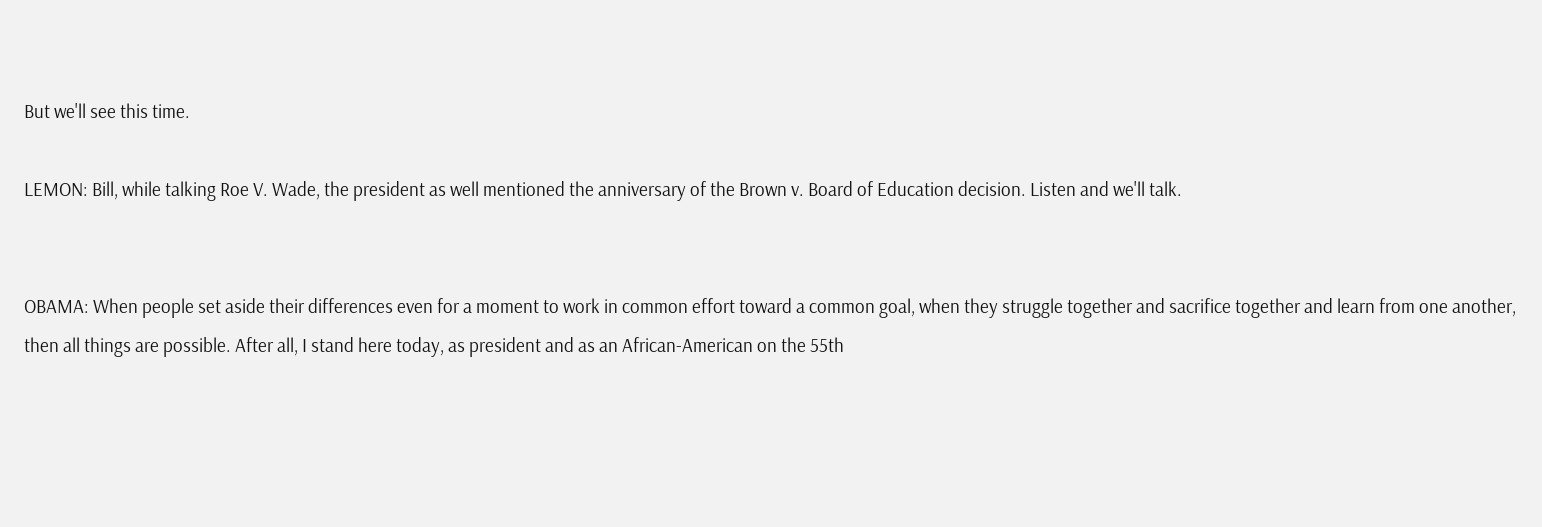But we'll see this time.

LEMON: Bill, while talking Roe V. Wade, the president as well mentioned the anniversary of the Brown v. Board of Education decision. Listen and we'll talk.


OBAMA: When people set aside their differences even for a moment to work in common effort toward a common goal, when they struggle together and sacrifice together and learn from one another, then all things are possible. After all, I stand here today, as president and as an African-American on the 55th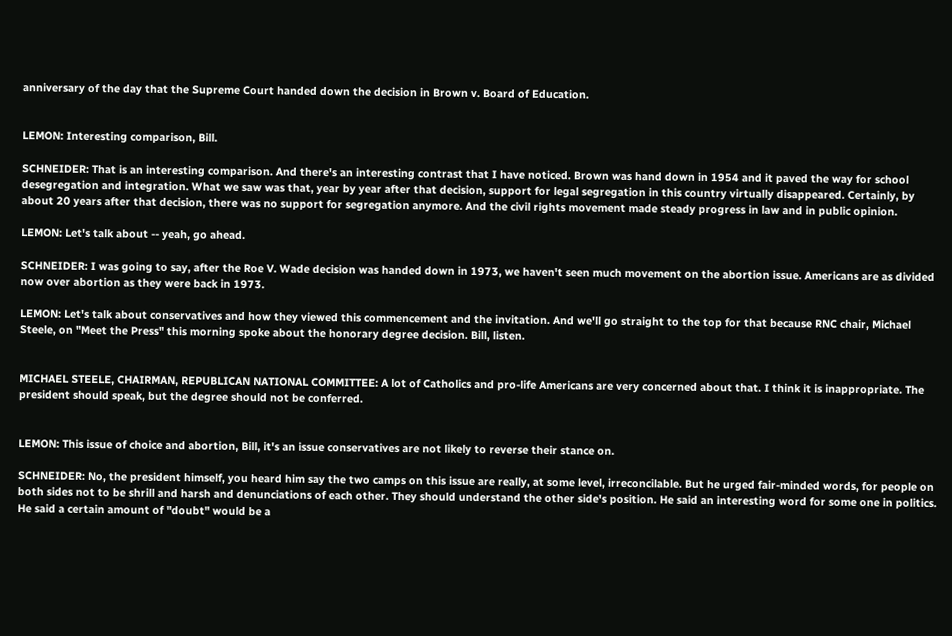anniversary of the day that the Supreme Court handed down the decision in Brown v. Board of Education.


LEMON: Interesting comparison, Bill.

SCHNEIDER: That is an interesting comparison. And there's an interesting contrast that I have noticed. Brown was hand down in 1954 and it paved the way for school desegregation and integration. What we saw was that, year by year after that decision, support for legal segregation in this country virtually disappeared. Certainly, by about 20 years after that decision, there was no support for segregation anymore. And the civil rights movement made steady progress in law and in public opinion.

LEMON: Let's talk about -- yeah, go ahead.

SCHNEIDER: I was going to say, after the Roe V. Wade decision was handed down in 1973, we haven't seen much movement on the abortion issue. Americans are as divided now over abortion as they were back in 1973.

LEMON: Let's talk about conservatives and how they viewed this commencement and the invitation. And we'll go straight to the top for that because RNC chair, Michael Steele, on "Meet the Press" this morning spoke about the honorary degree decision. Bill, listen.


MICHAEL STEELE, CHAIRMAN, REPUBLICAN NATIONAL COMMITTEE: A lot of Catholics and pro-life Americans are very concerned about that. I think it is inappropriate. The president should speak, but the degree should not be conferred.


LEMON: This issue of choice and abortion, Bill, it's an issue conservatives are not likely to reverse their stance on.

SCHNEIDER: No, the president himself, you heard him say the two camps on this issue are really, at some level, irreconcilable. But he urged fair-minded words, for people on both sides not to be shrill and harsh and denunciations of each other. They should understand the other side's position. He said an interesting word for some one in politics. He said a certain amount of "doubt" would be a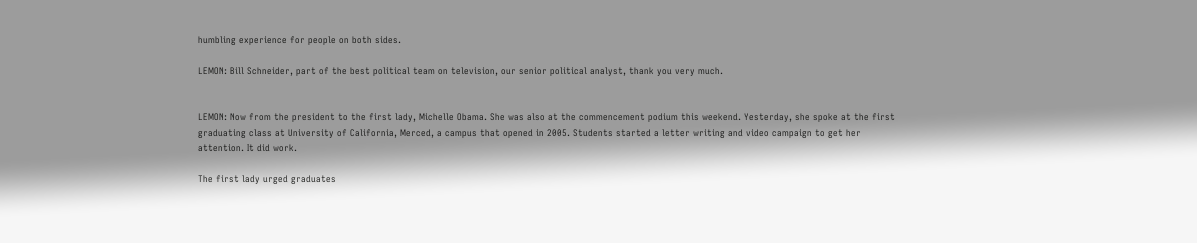humbling experience for people on both sides.

LEMON: Bill Schneider, part of the best political team on television, our senior political analyst, thank you very much.


LEMON: Now from the president to the first lady, Michelle Obama. She was also at the commencement podium this weekend. Yesterday, she spoke at the first graduating class at University of California, Merced, a campus that opened in 2005. Students started a letter writing and video campaign to get her attention. It did work.

The first lady urged graduates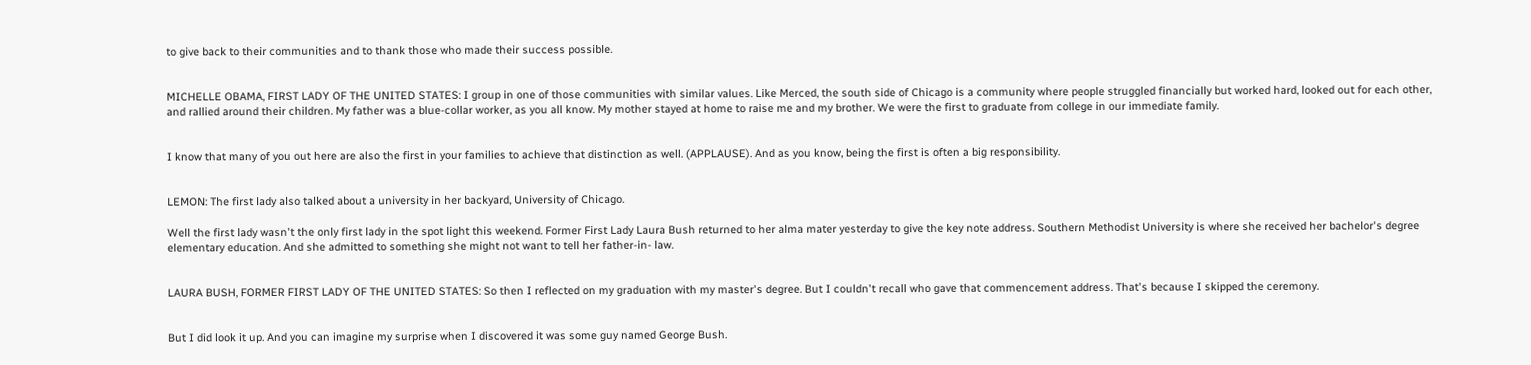to give back to their communities and to thank those who made their success possible.


MICHELLE OBAMA, FIRST LADY OF THE UNITED STATES: I group in one of those communities with similar values. Like Merced, the south side of Chicago is a community where people struggled financially but worked hard, looked out for each other, and rallied around their children. My father was a blue-collar worker, as you all know. My mother stayed at home to raise me and my brother. We were the first to graduate from college in our immediate family.


I know that many of you out here are also the first in your families to achieve that distinction as well. (APPLAUSE). And as you know, being the first is often a big responsibility.


LEMON: The first lady also talked about a university in her backyard, University of Chicago.

Well the first lady wasn't the only first lady in the spot light this weekend. Former First Lady Laura Bush returned to her alma mater yesterday to give the key note address. Southern Methodist University is where she received her bachelor's degree elementary education. And she admitted to something she might not want to tell her father-in- law.


LAURA BUSH, FORMER FIRST LADY OF THE UNITED STATES: So then I reflected on my graduation with my master's degree. But I couldn't recall who gave that commencement address. That's because I skipped the ceremony.


But I did look it up. And you can imagine my surprise when I discovered it was some guy named George Bush.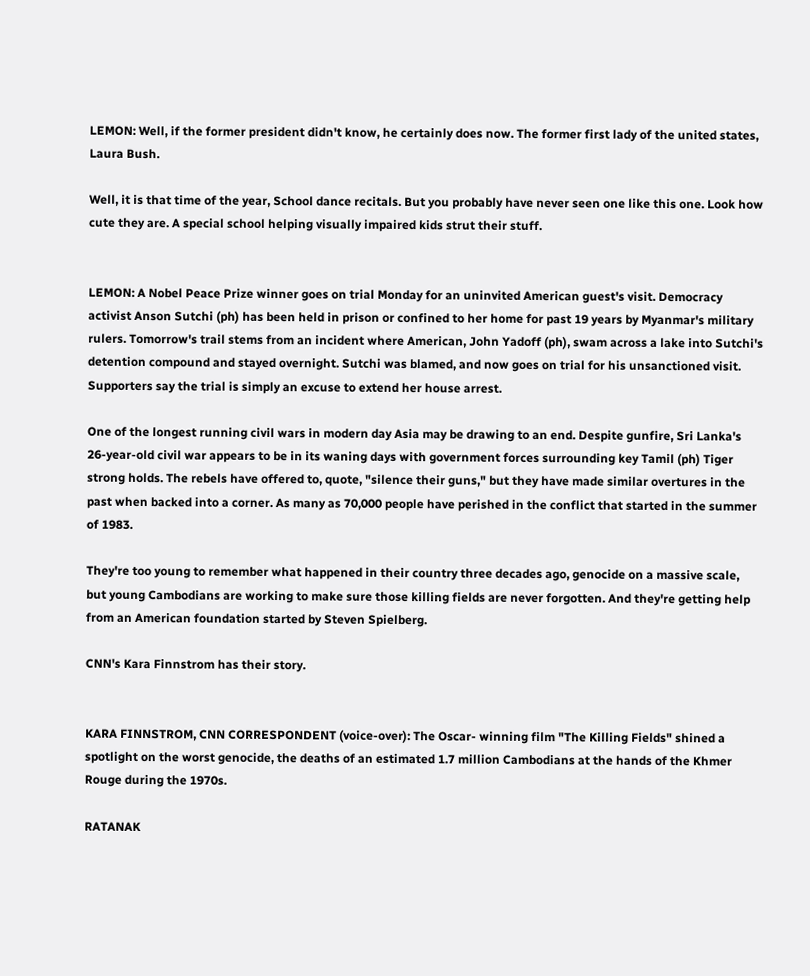LEMON: Well, if the former president didn't know, he certainly does now. The former first lady of the united states, Laura Bush.

Well, it is that time of the year, School dance recitals. But you probably have never seen one like this one. Look how cute they are. A special school helping visually impaired kids strut their stuff.


LEMON: A Nobel Peace Prize winner goes on trial Monday for an uninvited American guest's visit. Democracy activist Anson Sutchi (ph) has been held in prison or confined to her home for past 19 years by Myanmar's military rulers. Tomorrow's trail stems from an incident where American, John Yadoff (ph), swam across a lake into Sutchi's detention compound and stayed overnight. Sutchi was blamed, and now goes on trial for his unsanctioned visit. Supporters say the trial is simply an excuse to extend her house arrest.

One of the longest running civil wars in modern day Asia may be drawing to an end. Despite gunfire, Sri Lanka's 26-year-old civil war appears to be in its waning days with government forces surrounding key Tamil (ph) Tiger strong holds. The rebels have offered to, quote, "silence their guns," but they have made similar overtures in the past when backed into a corner. As many as 70,000 people have perished in the conflict that started in the summer of 1983.

They're too young to remember what happened in their country three decades ago, genocide on a massive scale, but young Cambodians are working to make sure those killing fields are never forgotten. And they're getting help from an American foundation started by Steven Spielberg.

CNN's Kara Finnstrom has their story.


KARA FINNSTROM, CNN CORRESPONDENT (voice-over): The Oscar- winning film "The Killing Fields" shined a spotlight on the worst genocide, the deaths of an estimated 1.7 million Cambodians at the hands of the Khmer Rouge during the 1970s.

RATANAK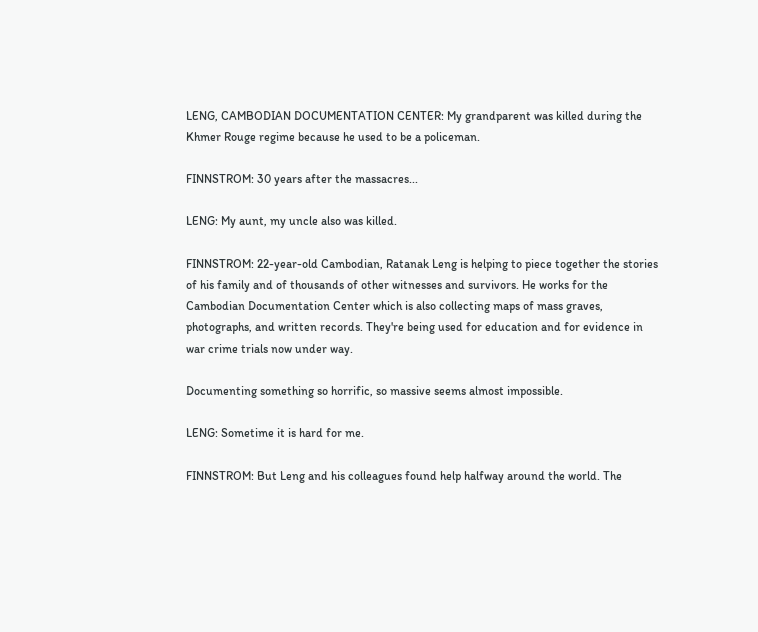LENG, CAMBODIAN DOCUMENTATION CENTER: My grandparent was killed during the Khmer Rouge regime because he used to be a policeman.

FINNSTROM: 30 years after the massacres...

LENG: My aunt, my uncle also was killed.

FINNSTROM: 22-year-old Cambodian, Ratanak Leng is helping to piece together the stories of his family and of thousands of other witnesses and survivors. He works for the Cambodian Documentation Center which is also collecting maps of mass graves, photographs, and written records. They're being used for education and for evidence in war crime trials now under way.

Documenting something so horrific, so massive seems almost impossible.

LENG: Sometime it is hard for me.

FINNSTROM: But Leng and his colleagues found help halfway around the world. The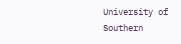University of Southern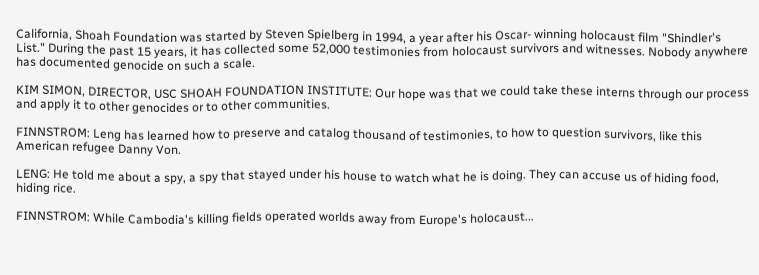California, Shoah Foundation was started by Steven Spielberg in 1994, a year after his Oscar- winning holocaust film "Shindler's List." During the past 15 years, it has collected some 52,000 testimonies from holocaust survivors and witnesses. Nobody anywhere has documented genocide on such a scale.

KIM SIMON, DIRECTOR, USC SHOAH FOUNDATION INSTITUTE: Our hope was that we could take these interns through our process and apply it to other genocides or to other communities.

FINNSTROM: Leng has learned how to preserve and catalog thousand of testimonies, to how to question survivors, like this American refugee Danny Von.

LENG: He told me about a spy, a spy that stayed under his house to watch what he is doing. They can accuse us of hiding food, hiding rice.

FINNSTROM: While Cambodia's killing fields operated worlds away from Europe's holocaust...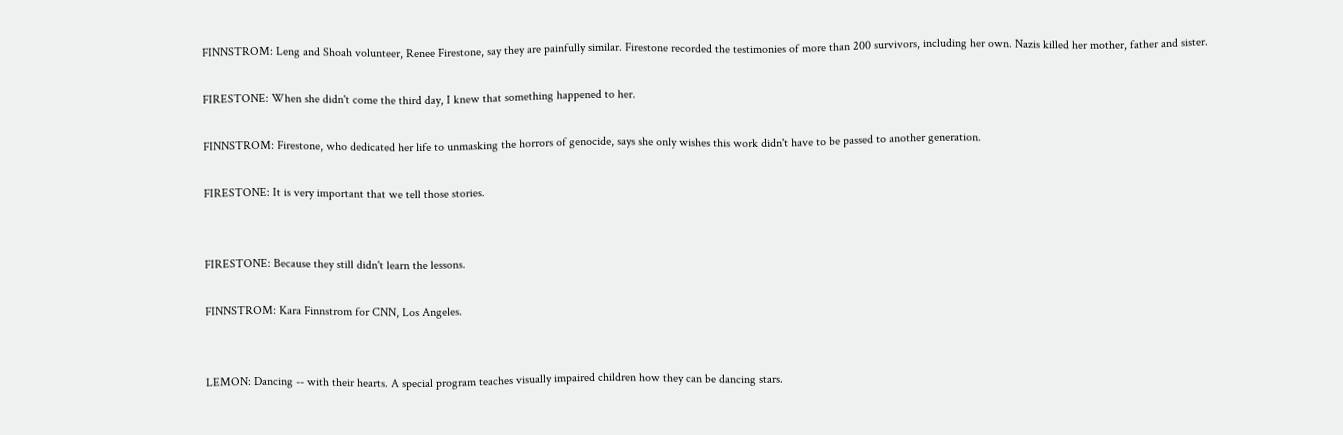FINNSTROM: Leng and Shoah volunteer, Renee Firestone, say they are painfully similar. Firestone recorded the testimonies of more than 200 survivors, including her own. Nazis killed her mother, father and sister.

FIRESTONE: When she didn't come the third day, I knew that something happened to her.

FINNSTROM: Firestone, who dedicated her life to unmasking the horrors of genocide, says she only wishes this work didn't have to be passed to another generation.

FIRESTONE: It is very important that we tell those stories.


FIRESTONE: Because they still didn't learn the lessons.

FINNSTROM: Kara Finnstrom for CNN, Los Angeles.


LEMON: Dancing -- with their hearts. A special program teaches visually impaired children how they can be dancing stars.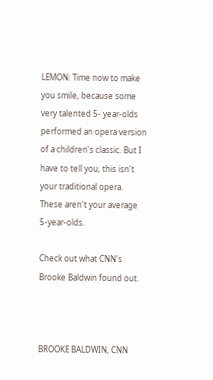LEMON: Time now to make you smile, because some very talented 5- year-olds performed an opera version of a children's classic. But I have to tell you, this isn't your traditional opera. These aren't your average 5-year-olds.

Check out what CNN's Brooke Baldwin found out.



BROOKE BALDWIN, CNN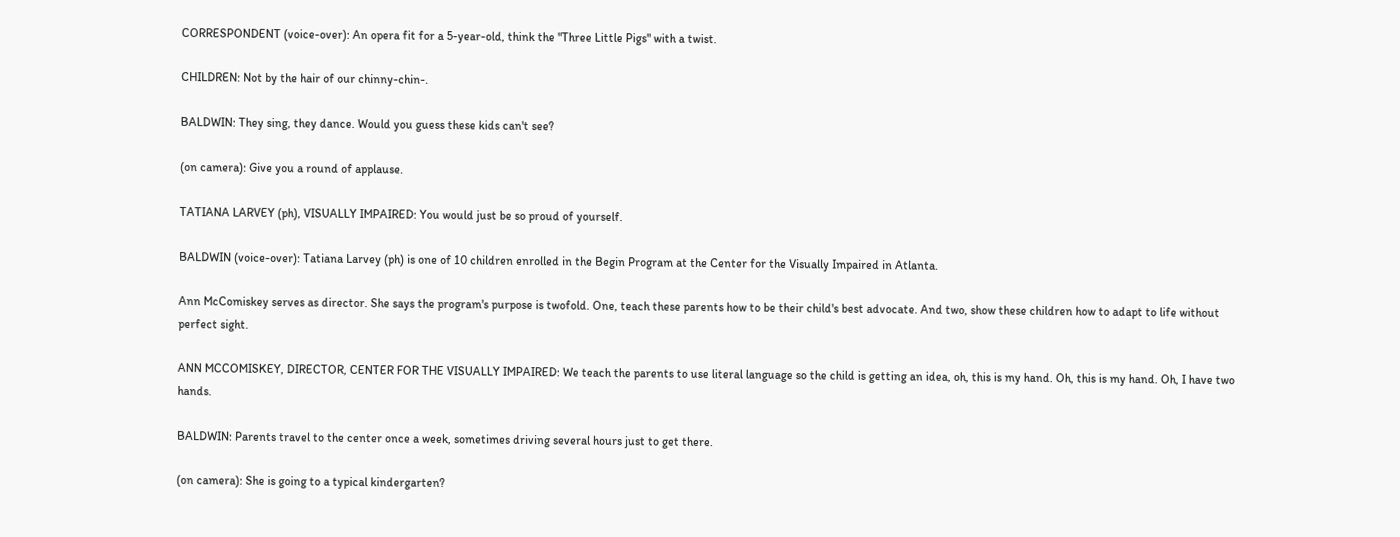CORRESPONDENT (voice-over): An opera fit for a 5-year-old, think the "Three Little Pigs" with a twist.

CHILDREN: Not by the hair of our chinny-chin-.

BALDWIN: They sing, they dance. Would you guess these kids can't see?

(on camera): Give you a round of applause.

TATIANA LARVEY (ph), VISUALLY IMPAIRED: You would just be so proud of yourself.

BALDWIN (voice-over): Tatiana Larvey (ph) is one of 10 children enrolled in the Begin Program at the Center for the Visually Impaired in Atlanta.

Ann McComiskey serves as director. She says the program's purpose is twofold. One, teach these parents how to be their child's best advocate. And two, show these children how to adapt to life without perfect sight.

ANN MCCOMISKEY, DIRECTOR, CENTER FOR THE VISUALLY IMPAIRED: We teach the parents to use literal language so the child is getting an idea, oh, this is my hand. Oh, this is my hand. Oh, I have two hands.

BALDWIN: Parents travel to the center once a week, sometimes driving several hours just to get there.

(on camera): She is going to a typical kindergarten?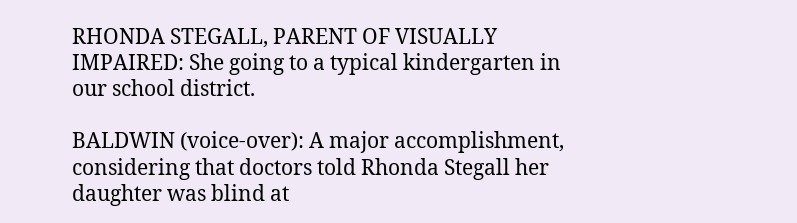RHONDA STEGALL, PARENT OF VISUALLY IMPAIRED: She going to a typical kindergarten in our school district.

BALDWIN (voice-over): A major accomplishment, considering that doctors told Rhonda Stegall her daughter was blind at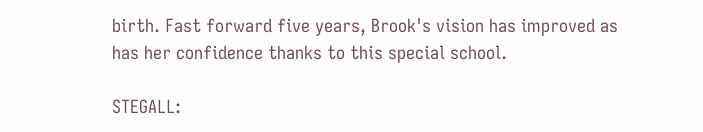birth. Fast forward five years, Brook's vision has improved as has her confidence thanks to this special school.

STEGALL: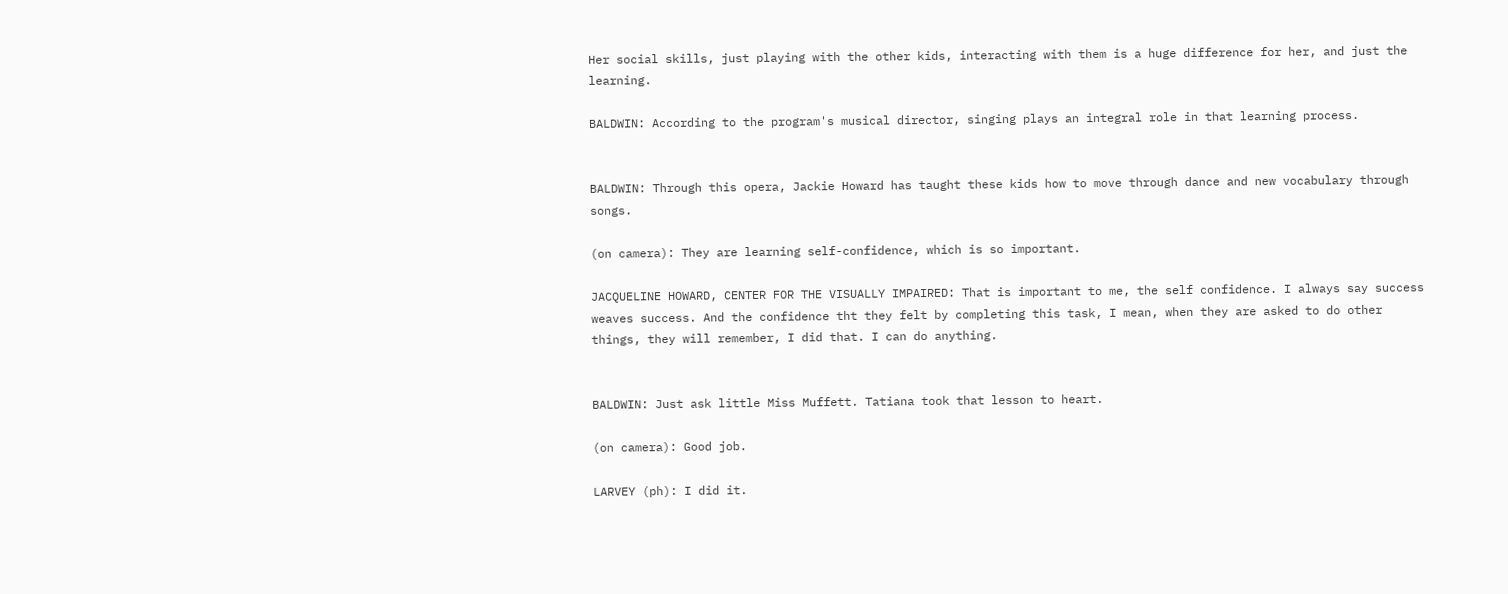Her social skills, just playing with the other kids, interacting with them is a huge difference for her, and just the learning.

BALDWIN: According to the program's musical director, singing plays an integral role in that learning process.


BALDWIN: Through this opera, Jackie Howard has taught these kids how to move through dance and new vocabulary through songs.

(on camera): They are learning self-confidence, which is so important.

JACQUELINE HOWARD, CENTER FOR THE VISUALLY IMPAIRED: That is important to me, the self confidence. I always say success weaves success. And the confidence tht they felt by completing this task, I mean, when they are asked to do other things, they will remember, I did that. I can do anything.


BALDWIN: Just ask little Miss Muffett. Tatiana took that lesson to heart.

(on camera): Good job.

LARVEY (ph): I did it.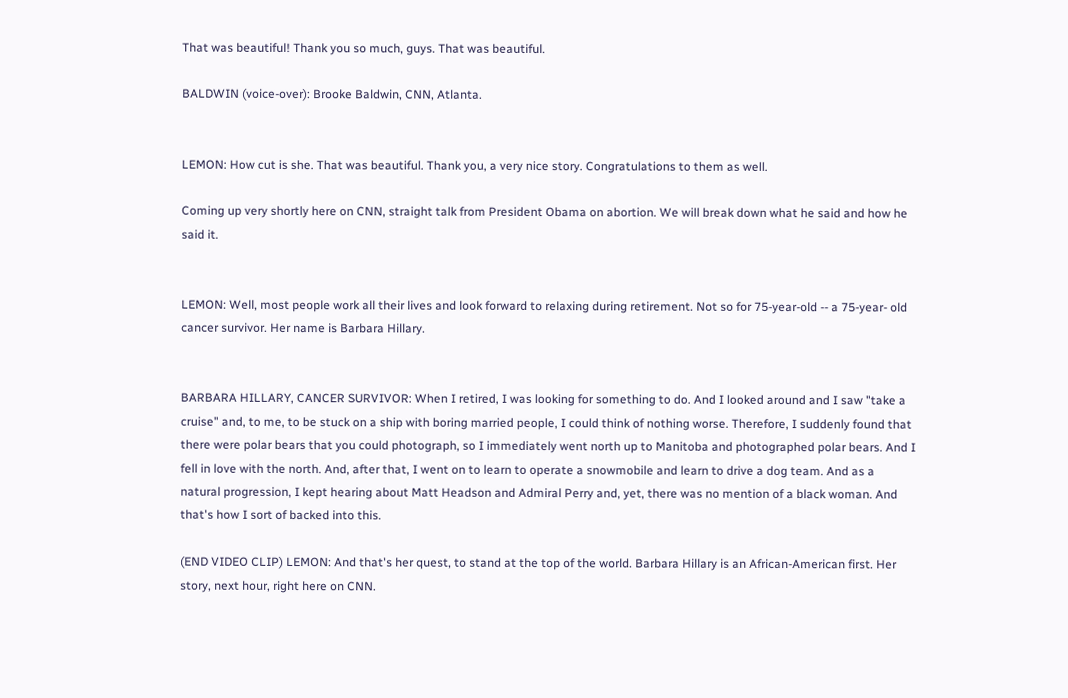That was beautiful! Thank you so much, guys. That was beautiful.

BALDWIN (voice-over): Brooke Baldwin, CNN, Atlanta.


LEMON: How cut is she. That was beautiful. Thank you, a very nice story. Congratulations to them as well.

Coming up very shortly here on CNN, straight talk from President Obama on abortion. We will break down what he said and how he said it.


LEMON: Well, most people work all their lives and look forward to relaxing during retirement. Not so for 75-year-old -- a 75-year- old cancer survivor. Her name is Barbara Hillary.


BARBARA HILLARY, CANCER SURVIVOR: When I retired, I was looking for something to do. And I looked around and I saw "take a cruise" and, to me, to be stuck on a ship with boring married people, I could think of nothing worse. Therefore, I suddenly found that there were polar bears that you could photograph, so I immediately went north up to Manitoba and photographed polar bears. And I fell in love with the north. And, after that, I went on to learn to operate a snowmobile and learn to drive a dog team. And as a natural progression, I kept hearing about Matt Headson and Admiral Perry and, yet, there was no mention of a black woman. And that's how I sort of backed into this.

(END VIDEO CLIP) LEMON: And that's her quest, to stand at the top of the world. Barbara Hillary is an African-American first. Her story, next hour, right here on CNN.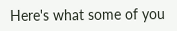Here's what some of you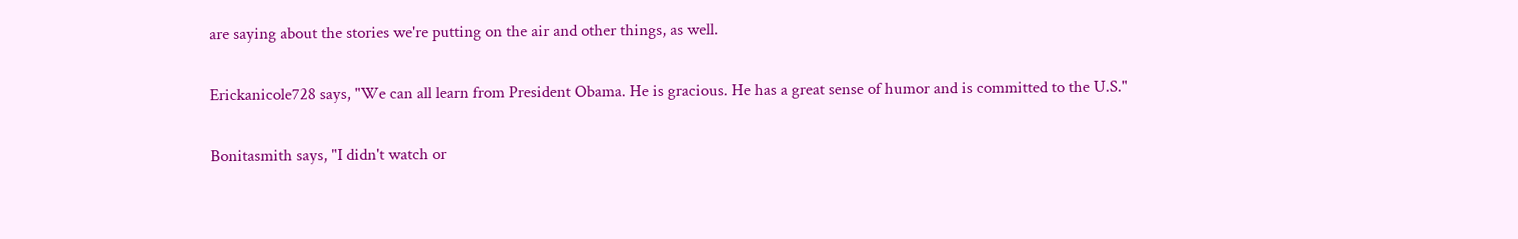are saying about the stories we're putting on the air and other things, as well.

Erickanicole728 says, "We can all learn from President Obama. He is gracious. He has a great sense of humor and is committed to the U.S."

Bonitasmith says, "I didn't watch or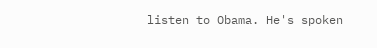listen to Obama. He's spoken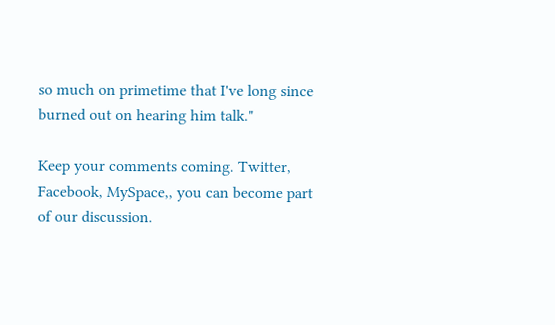so much on primetime that I've long since burned out on hearing him talk."

Keep your comments coming. Twitter, Facebook, MySpace,, you can become part of our discussion.